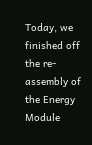Today, we finished off the re-assembly of the Energy Module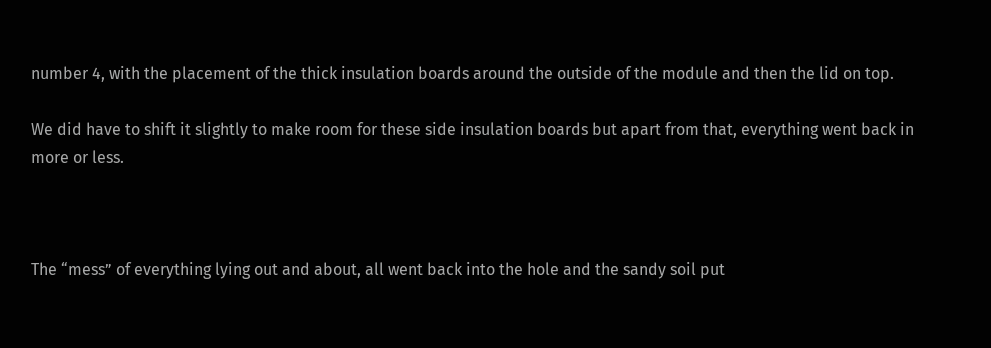number 4, with the placement of the thick insulation boards around the outside of the module and then the lid on top.

We did have to shift it slightly to make room for these side insulation boards but apart from that, everything went back in more or less.



The “mess” of everything lying out and about, all went back into the hole and the sandy soil put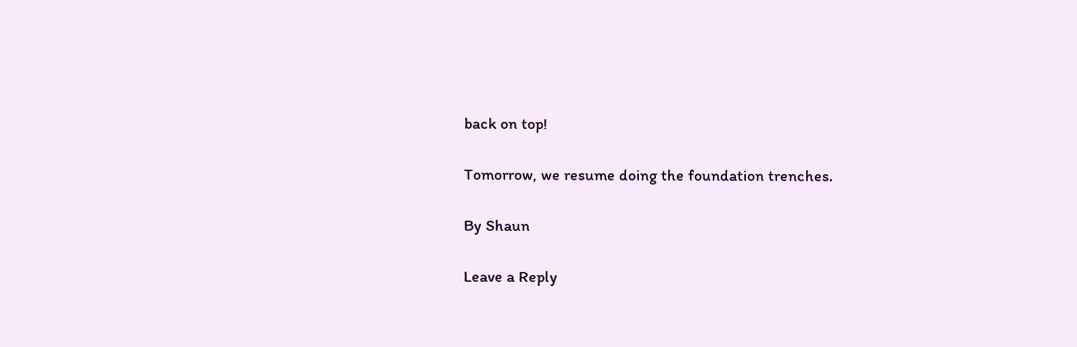back on top!

Tomorrow, we resume doing the foundation trenches.

By Shaun

Leave a Reply